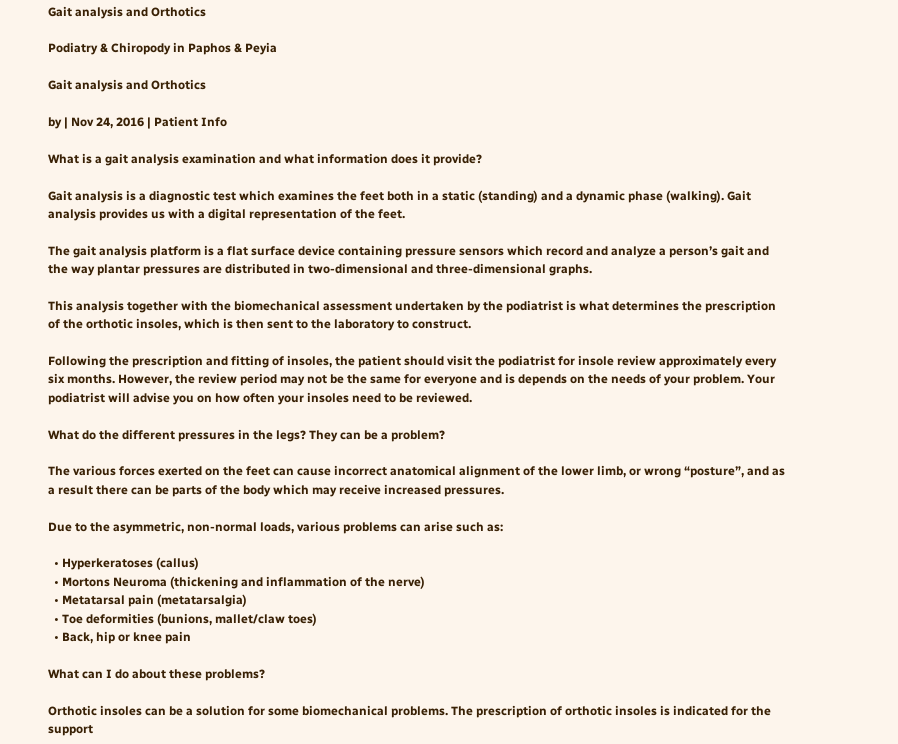Gait analysis and Orthotics

Podiatry & Chiropody in Paphos & Peyia

Gait analysis and Orthotics

by | Nov 24, 2016 | Patient Info

What is a gait analysis examination and what information does it provide?

Gait analysis is a diagnostic test which examines the feet both in a static (standing) and a dynamic phase (walking). Gait analysis provides us with a digital representation of the feet.

The gait analysis platform is a flat surface device containing pressure sensors which record and analyze a person’s gait and the way plantar pressures are distributed in two-dimensional and three-dimensional graphs.

This analysis together with the biomechanical assessment undertaken by the podiatrist is what determines the prescription of the orthotic insoles, which is then sent to the laboratory to construct.

Following the prescription and fitting of insoles, the patient should visit the podiatrist for insole review approximately every six months. However, the review period may not be the same for everyone and is depends on the needs of your problem. Your podiatrist will advise you on how often your insoles need to be reviewed.

What do the different pressures in the legs? They can be a problem?

The various forces exerted on the feet can cause incorrect anatomical alignment of the lower limb, or wrong “posture”, and as a result there can be parts of the body which may receive increased pressures.

Due to the asymmetric, non-normal loads, various problems can arise such as:

  • Hyperkeratoses (callus)
  • Mortons Neuroma (thickening and inflammation of the nerve)
  • Metatarsal pain (metatarsalgia)
  • Toe deformities (bunions, mallet/claw toes)
  • Back, hip or knee pain

What can I do about these problems?

Orthotic insoles can be a solution for some biomechanical problems. The prescription of orthotic insoles is indicated for the support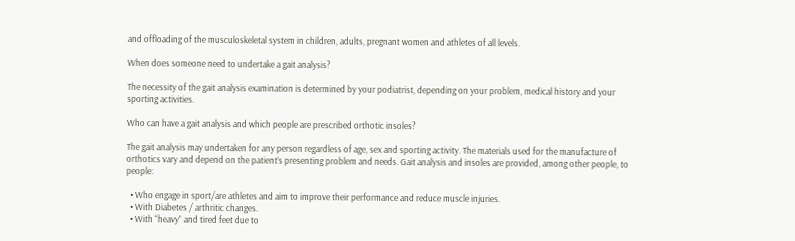and offloading of the musculoskeletal system in children, adults, pregnant women and athletes of all levels.

When does someone need to undertake a gait analysis?

The necessity of the gait analysis examination is determined by your podiatrist, depending on your problem, medical history and your sporting activities.

Who can have a gait analysis and which people are prescribed orthotic insoles?

The gait analysis may undertaken for any person regardless of age, sex and sporting activity. The materials used for the manufacture of orthotics vary and depend on the patient’s presenting problem and needs. Gait analysis and insoles are provided, among other people, to people:

  • Who engage in sport/are athletes and aim to improve their performance and reduce muscle injuries.
  • With Diabetes / arthritic changes.
  • With “heavy” and tired feet due to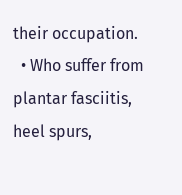their occupation.
  • Who suffer from plantar fasciitis, heel spurs,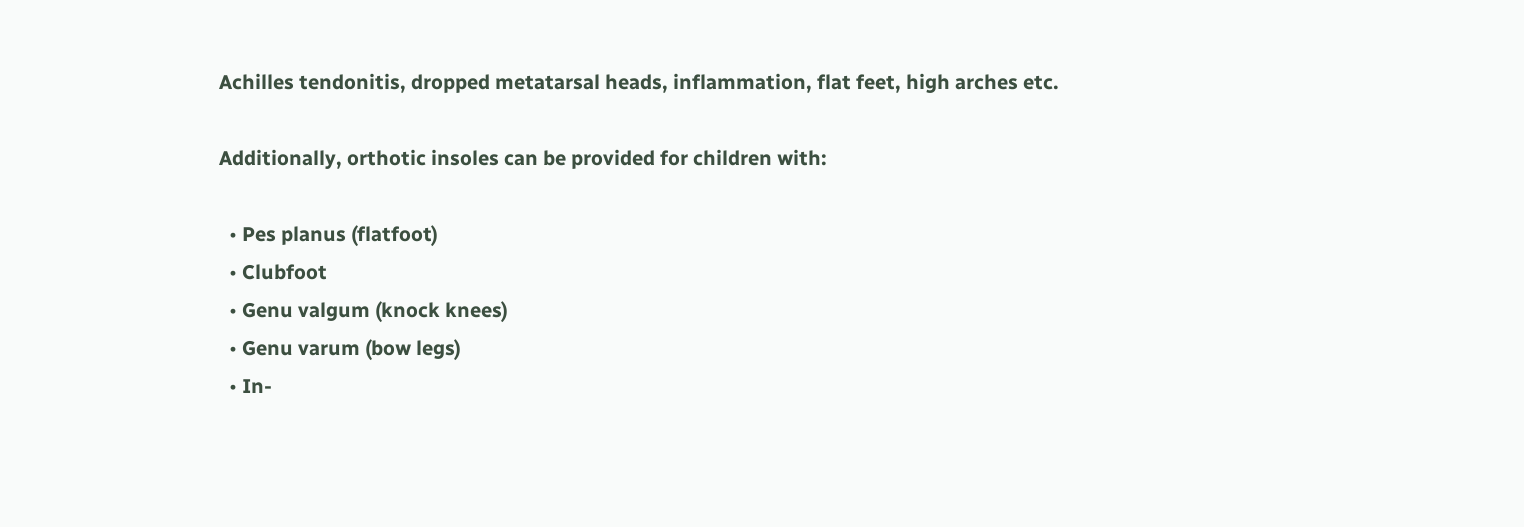Achilles tendonitis, dropped metatarsal heads, inflammation, flat feet, high arches etc.

Additionally, orthotic insoles can be provided for children with:

  • Pes planus (flatfoot)
  • Clubfoot
  • Genu valgum (knock knees)
  • Genu varum (bow legs)
  • In-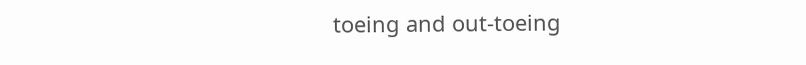toeing and out-toeing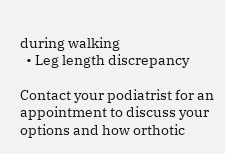during walking
  • Leg length discrepancy

Contact your podiatrist for an appointment to discuss your options and how orthotic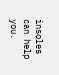insoles can help you.